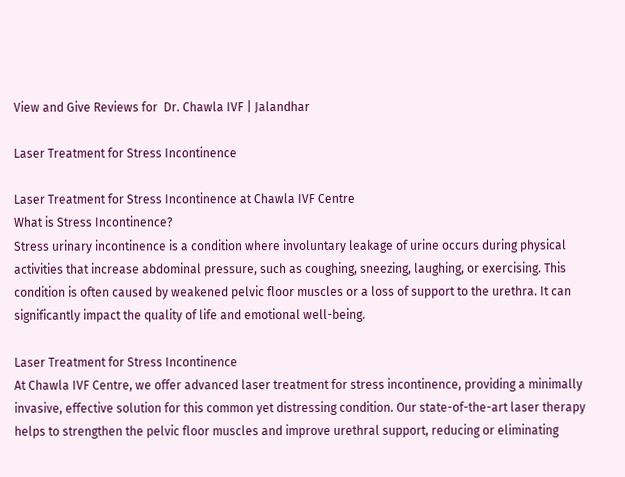View and Give Reviews for  Dr. Chawla IVF | Jalandhar

Laser Treatment for Stress Incontinence

Laser Treatment for Stress Incontinence at Chawla IVF Centre
What is Stress Incontinence?
Stress urinary incontinence is a condition where involuntary leakage of urine occurs during physical activities that increase abdominal pressure, such as coughing, sneezing, laughing, or exercising. This condition is often caused by weakened pelvic floor muscles or a loss of support to the urethra. It can significantly impact the quality of life and emotional well-being.

Laser Treatment for Stress Incontinence
At Chawla IVF Centre, we offer advanced laser treatment for stress incontinence, providing a minimally invasive, effective solution for this common yet distressing condition. Our state-of-the-art laser therapy helps to strengthen the pelvic floor muscles and improve urethral support, reducing or eliminating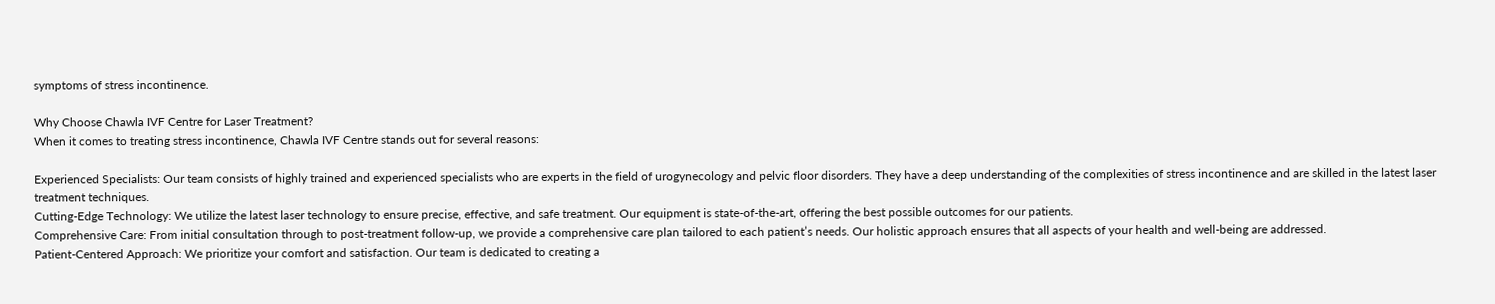symptoms of stress incontinence.

Why Choose Chawla IVF Centre for Laser Treatment?
When it comes to treating stress incontinence, Chawla IVF Centre stands out for several reasons:

Experienced Specialists: Our team consists of highly trained and experienced specialists who are experts in the field of urogynecology and pelvic floor disorders. They have a deep understanding of the complexities of stress incontinence and are skilled in the latest laser treatment techniques.
Cutting-Edge Technology: We utilize the latest laser technology to ensure precise, effective, and safe treatment. Our equipment is state-of-the-art, offering the best possible outcomes for our patients.
Comprehensive Care: From initial consultation through to post-treatment follow-up, we provide a comprehensive care plan tailored to each patient’s needs. Our holistic approach ensures that all aspects of your health and well-being are addressed.
Patient-Centered Approach: We prioritize your comfort and satisfaction. Our team is dedicated to creating a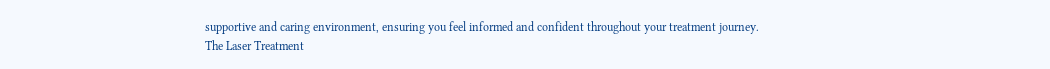supportive and caring environment, ensuring you feel informed and confident throughout your treatment journey.
The Laser Treatment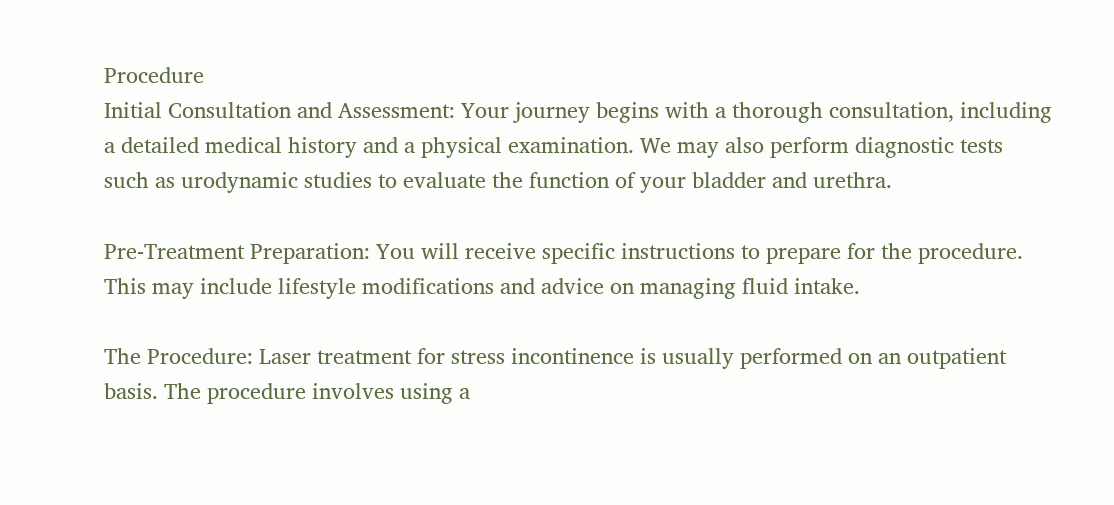Procedure
Initial Consultation and Assessment: Your journey begins with a thorough consultation, including a detailed medical history and a physical examination. We may also perform diagnostic tests such as urodynamic studies to evaluate the function of your bladder and urethra.

Pre-Treatment Preparation: You will receive specific instructions to prepare for the procedure. This may include lifestyle modifications and advice on managing fluid intake.

The Procedure: Laser treatment for stress incontinence is usually performed on an outpatient basis. The procedure involves using a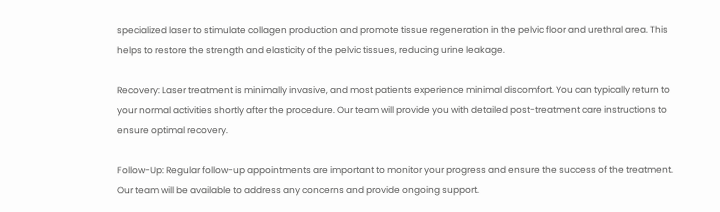specialized laser to stimulate collagen production and promote tissue regeneration in the pelvic floor and urethral area. This helps to restore the strength and elasticity of the pelvic tissues, reducing urine leakage.

Recovery: Laser treatment is minimally invasive, and most patients experience minimal discomfort. You can typically return to your normal activities shortly after the procedure. Our team will provide you with detailed post-treatment care instructions to ensure optimal recovery.

Follow-Up: Regular follow-up appointments are important to monitor your progress and ensure the success of the treatment. Our team will be available to address any concerns and provide ongoing support.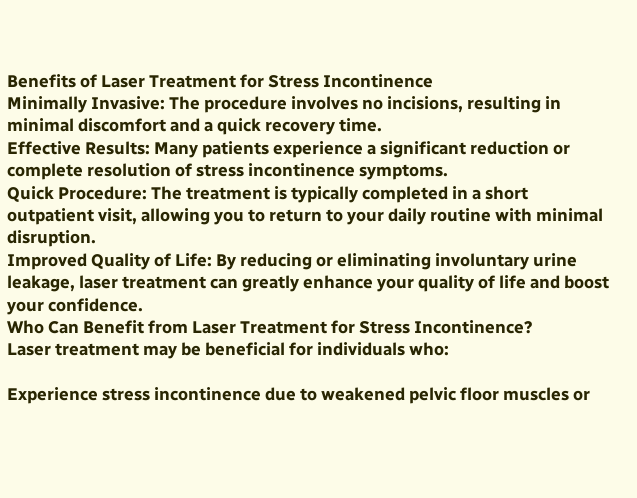Benefits of Laser Treatment for Stress Incontinence
Minimally Invasive: The procedure involves no incisions, resulting in minimal discomfort and a quick recovery time.
Effective Results: Many patients experience a significant reduction or complete resolution of stress incontinence symptoms.
Quick Procedure: The treatment is typically completed in a short outpatient visit, allowing you to return to your daily routine with minimal disruption.
Improved Quality of Life: By reducing or eliminating involuntary urine leakage, laser treatment can greatly enhance your quality of life and boost your confidence.
Who Can Benefit from Laser Treatment for Stress Incontinence?
Laser treatment may be beneficial for individuals who:

Experience stress incontinence due to weakened pelvic floor muscles or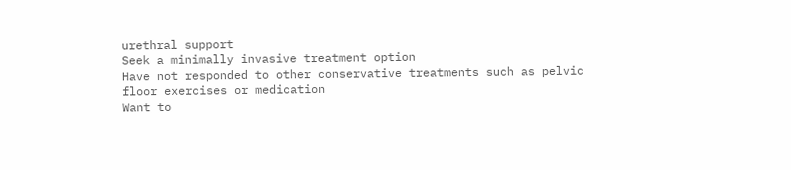urethral support
Seek a minimally invasive treatment option
Have not responded to other conservative treatments such as pelvic floor exercises or medication
Want to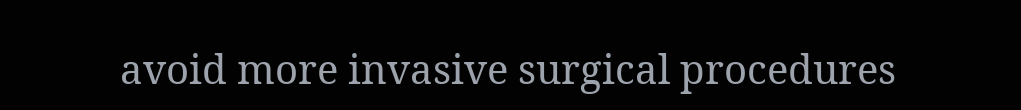avoid more invasive surgical procedures